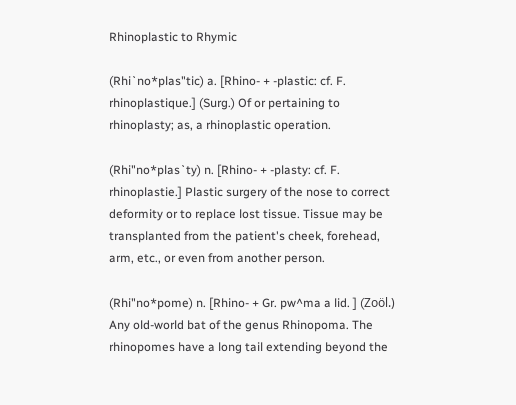Rhinoplastic to Rhymic

(Rhi`no*plas"tic) a. [Rhino- + -plastic: cf. F. rhinoplastique.] (Surg.) Of or pertaining to rhinoplasty; as, a rhinoplastic operation.

(Rhi"no*plas`ty) n. [Rhino- + -plasty: cf. F. rhinoplastie.] Plastic surgery of the nose to correct deformity or to replace lost tissue. Tissue may be transplanted from the patient's cheek, forehead, arm, etc., or even from another person.

(Rhi"no*pome) n. [Rhino- + Gr. pw^ma a lid. ] (Zoöl.) Any old-world bat of the genus Rhinopoma. The rhinopomes have a long tail extending beyond the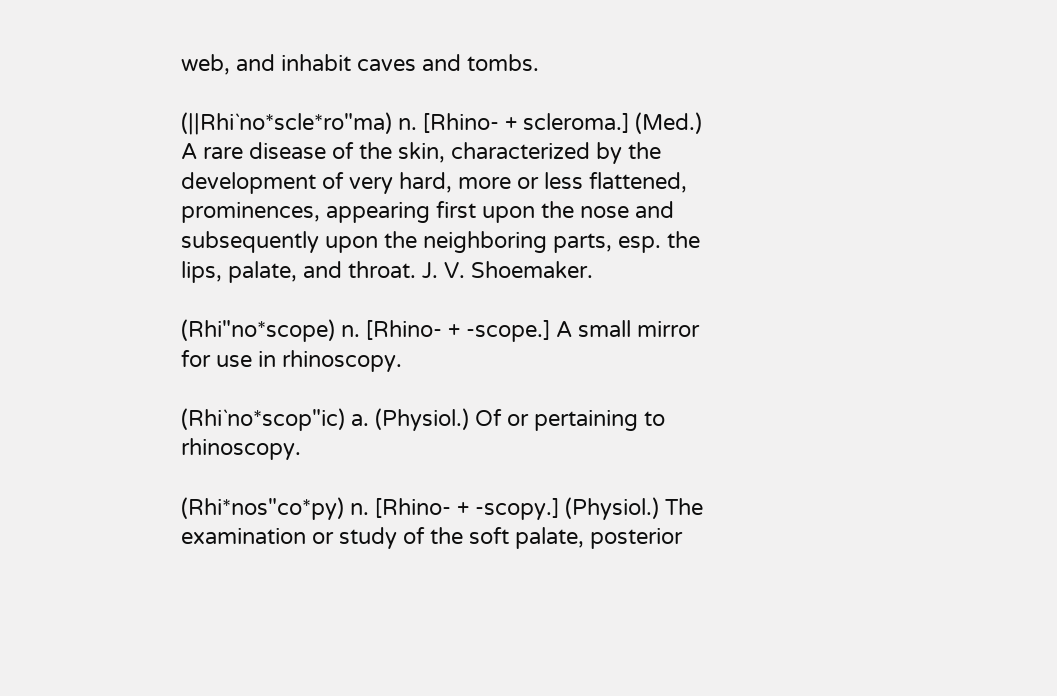web, and inhabit caves and tombs.

(||Rhi`no*scle*ro"ma) n. [Rhino- + scleroma.] (Med.) A rare disease of the skin, characterized by the development of very hard, more or less flattened, prominences, appearing first upon the nose and subsequently upon the neighboring parts, esp. the lips, palate, and throat. J. V. Shoemaker.

(Rhi"no*scope) n. [Rhino- + -scope.] A small mirror for use in rhinoscopy.

(Rhi`no*scop"ic) a. (Physiol.) Of or pertaining to rhinoscopy.

(Rhi*nos"co*py) n. [Rhino- + -scopy.] (Physiol.) The examination or study of the soft palate, posterior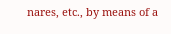nares, etc., by means of a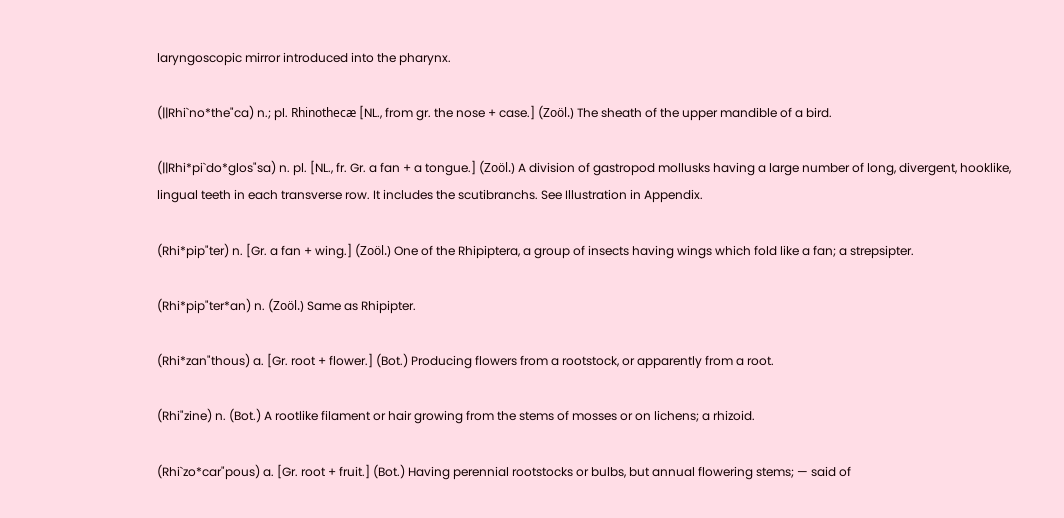laryngoscopic mirror introduced into the pharynx.

(||Rhi`no*the"ca) n.; pl. Rhinothecæ [NL., from gr. the nose + case.] (Zoöl.) The sheath of the upper mandible of a bird.

(||Rhi*pi`do*glos"sa) n. pl. [NL., fr. Gr. a fan + a tongue.] (Zoöl.) A division of gastropod mollusks having a large number of long, divergent, hooklike, lingual teeth in each transverse row. It includes the scutibranchs. See Illustration in Appendix.

(Rhi*pip"ter) n. [Gr. a fan + wing.] (Zoöl.) One of the Rhipiptera, a group of insects having wings which fold like a fan; a strepsipter.

(Rhi*pip"ter*an) n. (Zoöl.) Same as Rhipipter.

(Rhi*zan"thous) a. [Gr. root + flower.] (Bot.) Producing flowers from a rootstock, or apparently from a root.

(Rhi"zine) n. (Bot.) A rootlike filament or hair growing from the stems of mosses or on lichens; a rhizoid.

(Rhi`zo*car"pous) a. [Gr. root + fruit.] (Bot.) Having perennial rootstocks or bulbs, but annual flowering stems; — said of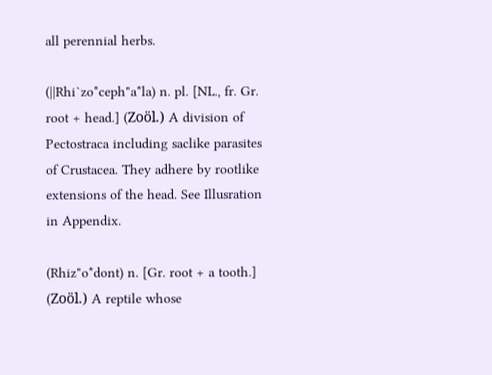all perennial herbs.

(||Rhi`zo*ceph"a*la) n. pl. [NL., fr. Gr. root + head.] (Zoöl.) A division of Pectostraca including saclike parasites of Crustacea. They adhere by rootlike extensions of the head. See Illusration in Appendix.

(Rhiz"o*dont) n. [Gr. root + a tooth.] (Zoöl.) A reptile whose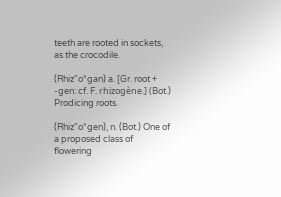teeth are rooted in sockets, as the crocodile.

(Rhiz"o*gan) a. [Gr. root + -gen: cf. F. rhizogène.] (Bot.) Prodicing roots.

(Rhiz"o*gen), n. (Bot.) One of a proposed class of flowering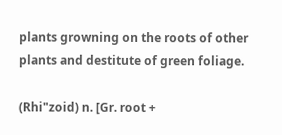plants growning on the roots of other plants and destitute of green foliage.

(Rhi"zoid) n. [Gr. root +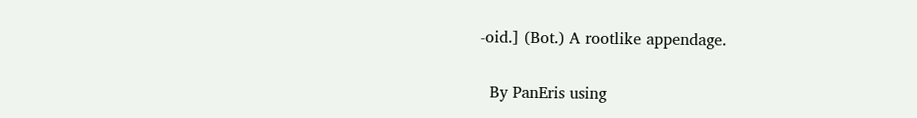-oid.] (Bot.) A rootlike appendage.

  By PanEris using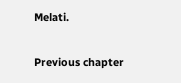Melati.

Previous chapter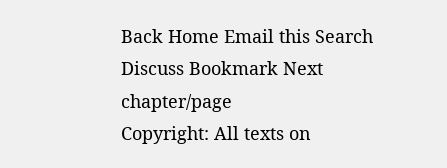Back Home Email this Search Discuss Bookmark Next chapter/page
Copyright: All texts on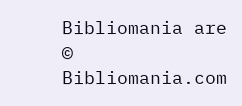Bibliomania are © Bibliomania.com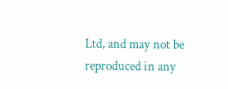Ltd, and may not be reproduced in any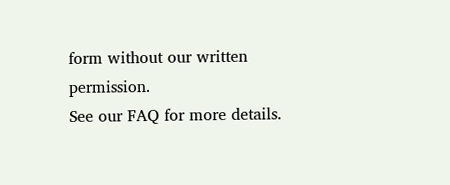form without our written permission.
See our FAQ for more details.